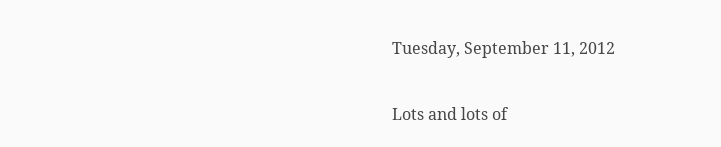Tuesday, September 11, 2012

Lots and lots of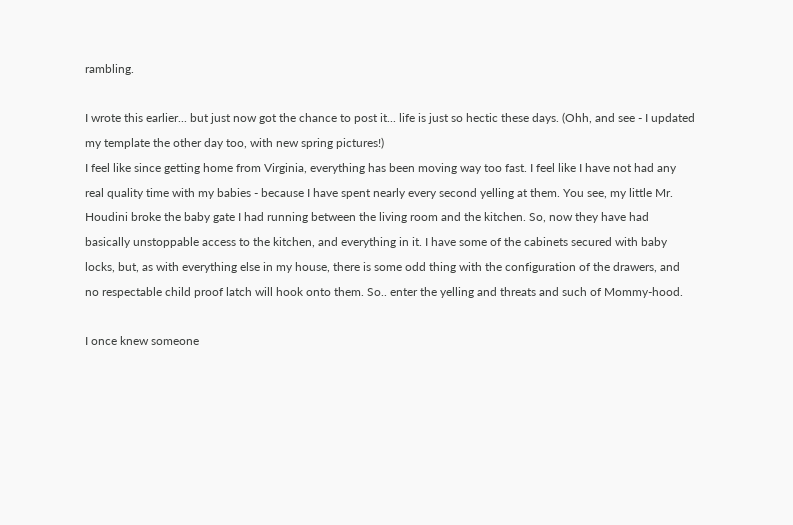rambling.

I wrote this earlier... but just now got the chance to post it... life is just so hectic these days. (Ohh, and see - I updated my template the other day too, with new spring pictures!)
I feel like since getting home from Virginia, everything has been moving way too fast. I feel like I have not had any real quality time with my babies - because I have spent nearly every second yelling at them. You see, my little Mr. Houdini broke the baby gate I had running between the living room and the kitchen. So, now they have had basically unstoppable access to the kitchen, and everything in it. I have some of the cabinets secured with baby locks, but, as with everything else in my house, there is some odd thing with the configuration of the drawers, and no respectable child proof latch will hook onto them. So.. enter the yelling and threats and such of Mommy-hood.

I once knew someone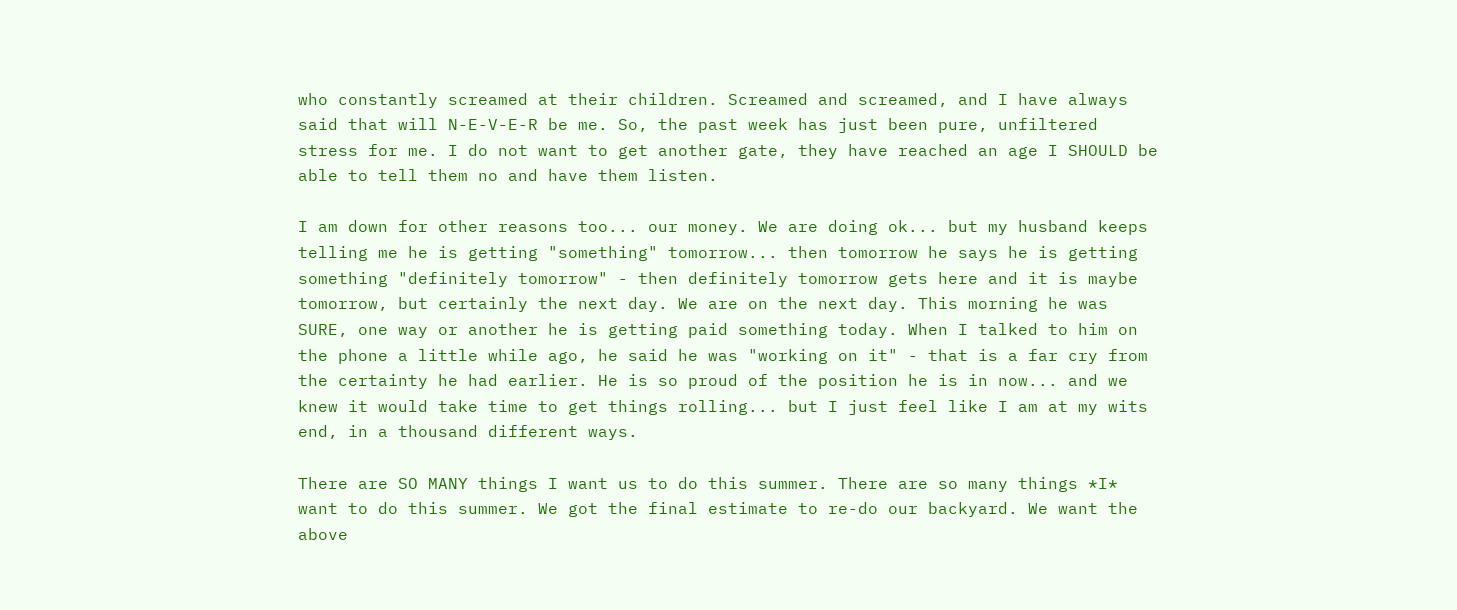who constantly screamed at their children. Screamed and screamed, and I have always said that will N-E-V-E-R be me. So, the past week has just been pure, unfiltered stress for me. I do not want to get another gate, they have reached an age I SHOULD be able to tell them no and have them listen.

I am down for other reasons too... our money. We are doing ok... but my husband keeps telling me he is getting "something" tomorrow... then tomorrow he says he is getting something "definitely tomorrow" - then definitely tomorrow gets here and it is maybe tomorrow, but certainly the next day. We are on the next day. This morning he was SURE, one way or another he is getting paid something today. When I talked to him on the phone a little while ago, he said he was "working on it" - that is a far cry from the certainty he had earlier. He is so proud of the position he is in now... and we knew it would take time to get things rolling... but I just feel like I am at my wits end, in a thousand different ways.

There are SO MANY things I want us to do this summer. There are so many things *I* want to do this summer. We got the final estimate to re-do our backyard. We want the above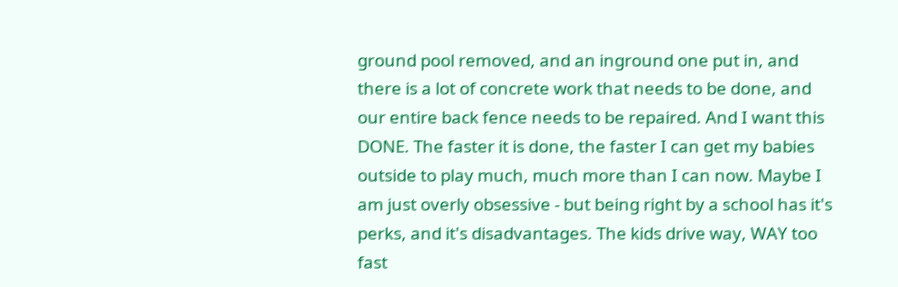ground pool removed, and an inground one put in, and there is a lot of concrete work that needs to be done, and our entire back fence needs to be repaired. And I want this DONE. The faster it is done, the faster I can get my babies outside to play much, much more than I can now. Maybe I am just overly obsessive - but being right by a school has it's perks, and it's disadvantages. The kids drive way, WAY too fast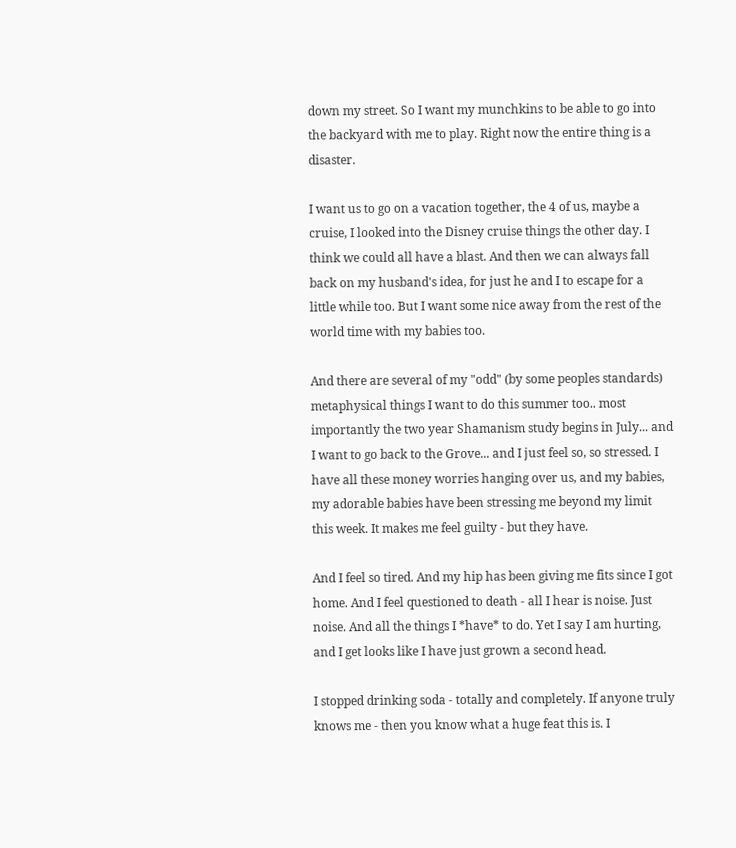down my street. So I want my munchkins to be able to go into the backyard with me to play. Right now the entire thing is a disaster.

I want us to go on a vacation together, the 4 of us, maybe a cruise, I looked into the Disney cruise things the other day. I think we could all have a blast. And then we can always fall back on my husband's idea, for just he and I to escape for a little while too. But I want some nice away from the rest of the world time with my babies too.

And there are several of my "odd" (by some peoples standards) metaphysical things I want to do this summer too.. most importantly the two year Shamanism study begins in July... and I want to go back to the Grove... and I just feel so, so stressed. I have all these money worries hanging over us, and my babies, my adorable babies have been stressing me beyond my limit this week. It makes me feel guilty - but they have.

And I feel so tired. And my hip has been giving me fits since I got home. And I feel questioned to death - all I hear is noise. Just noise. And all the things I *have* to do. Yet I say I am hurting, and I get looks like I have just grown a second head.

I stopped drinking soda - totally and completely. If anyone truly knows me - then you know what a huge feat this is. I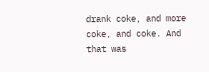drank coke, and more coke, and coke. And that was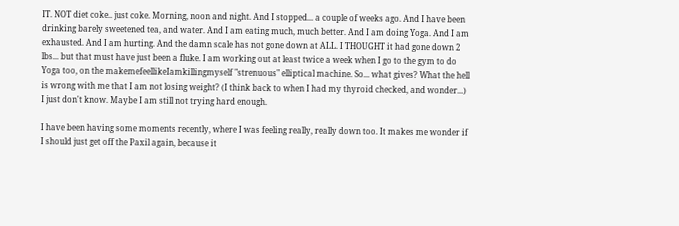IT. NOT diet coke.. just coke. Morning, noon and night. And I stopped... a couple of weeks ago. And I have been drinking barely sweetened tea, and water. And I am eating much, much better. And I am doing Yoga. And I am exhausted. And I am hurting. And the damn scale has not gone down at ALL. I THOUGHT it had gone down 2 lbs... but that must have just been a fluke. I am working out at least twice a week when I go to the gym to do Yoga too, on the makemefeellikeIamkillingmyself "strenuous" elliptical machine. So... what gives? What the hell is wrong with me that I am not losing weight? (I think back to when I had my thyroid checked, and wonder...) I just don't know. Maybe I am still not trying hard enough.

I have been having some moments recently, where I was feeling really, really down too. It makes me wonder if I should just get off the Paxil again, because it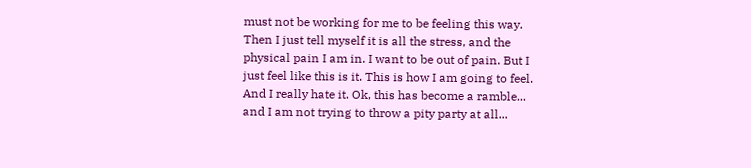must not be working for me to be feeling this way. Then I just tell myself it is all the stress, and the physical pain I am in. I want to be out of pain. But I just feel like this is it. This is how I am going to feel. And I really hate it. Ok, this has become a ramble... and I am not trying to throw a pity party at all...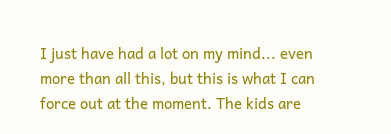I just have had a lot on my mind... even more than all this, but this is what I can force out at the moment. The kids are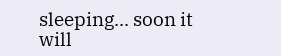sleeping... soon it will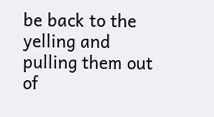be back to the yelling and pulling them out of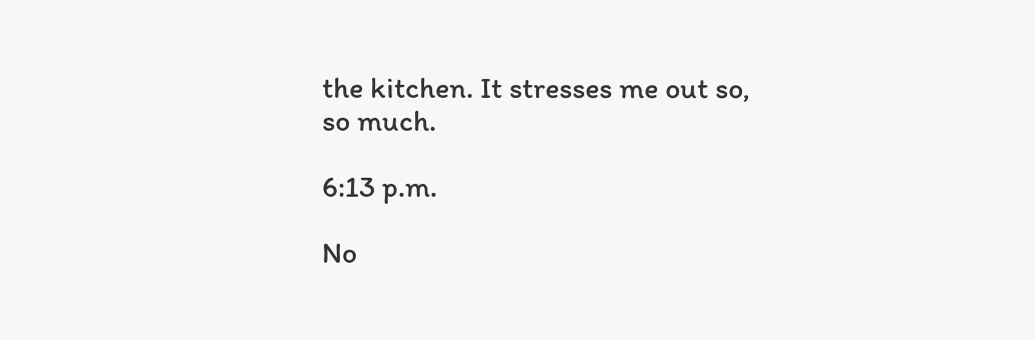the kitchen. It stresses me out so, so much.

6:13 p.m.

No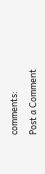comments:

Post a Comment